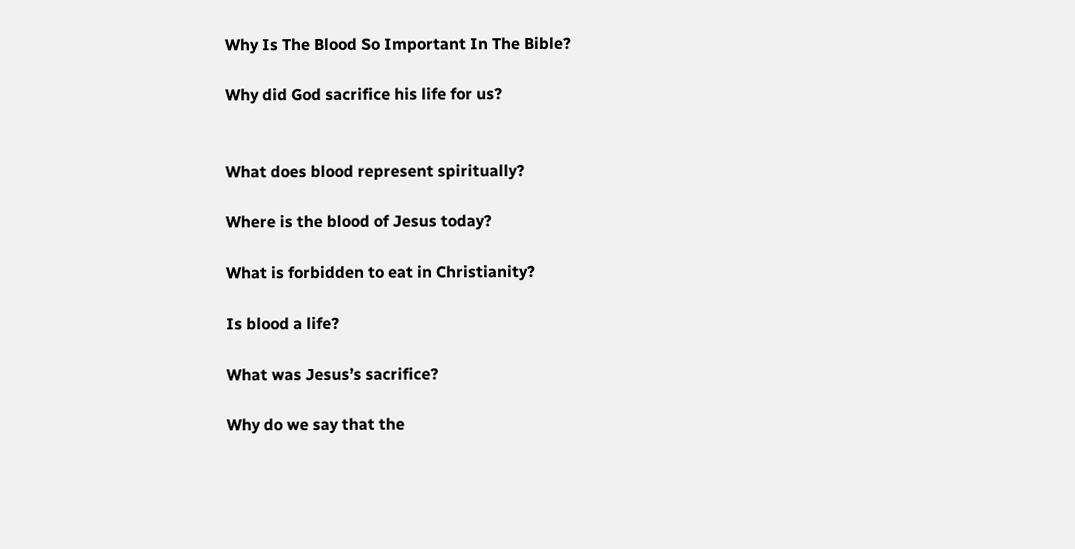Why Is The Blood So Important In The Bible?

Why did God sacrifice his life for us?


What does blood represent spiritually?

Where is the blood of Jesus today?

What is forbidden to eat in Christianity?

Is blood a life?

What was Jesus’s sacrifice?

Why do we say that the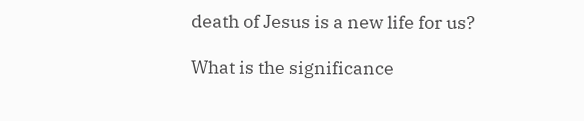death of Jesus is a new life for us?

What is the significance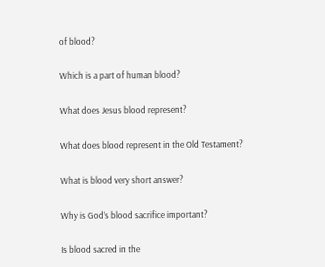of blood?

Which is a part of human blood?

What does Jesus blood represent?

What does blood represent in the Old Testament?

What is blood very short answer?

Why is God’s blood sacrifice important?

Is blood sacred in the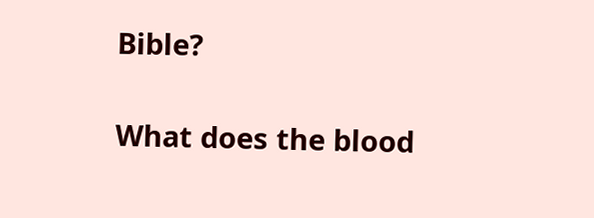Bible?

What does the blood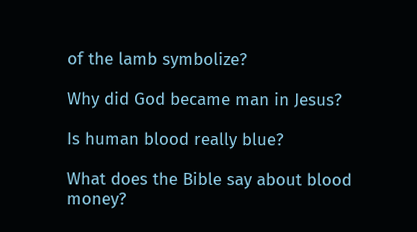of the lamb symbolize?

Why did God became man in Jesus?

Is human blood really blue?

What does the Bible say about blood money?